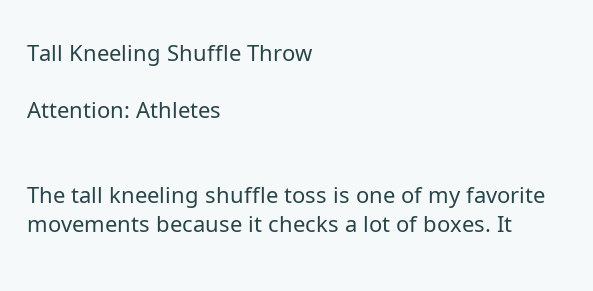Tall Kneeling Shuffle Throw

Attention: Athletes


The tall kneeling shuffle toss is one of my favorite movements because it checks a lot of boxes. It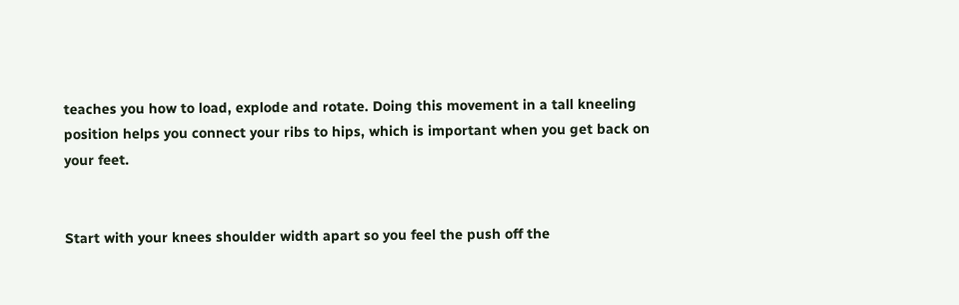teaches you how to load, explode and rotate. Doing this movement in a tall kneeling position helps you connect your ribs to hips, which is important when you get back on your feet.


Start with your knees shoulder width apart so you feel the push off the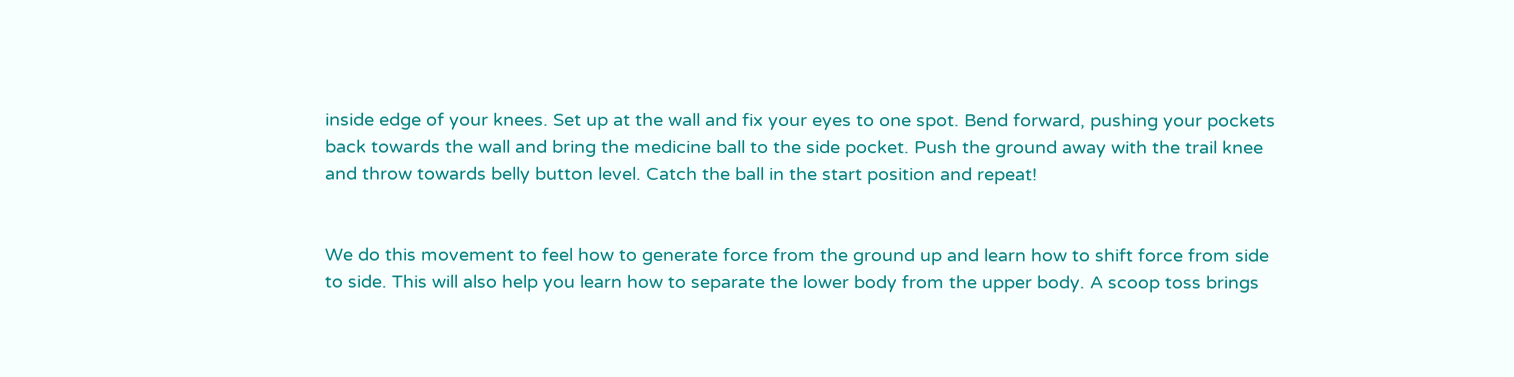inside edge of your knees. Set up at the wall and fix your eyes to one spot. Bend forward, pushing your pockets back towards the wall and bring the medicine ball to the side pocket. Push the ground away with the trail knee and throw towards belly button level. Catch the ball in the start position and repeat!


We do this movement to feel how to generate force from the ground up and learn how to shift force from side to side. This will also help you learn how to separate the lower body from the upper body. A scoop toss brings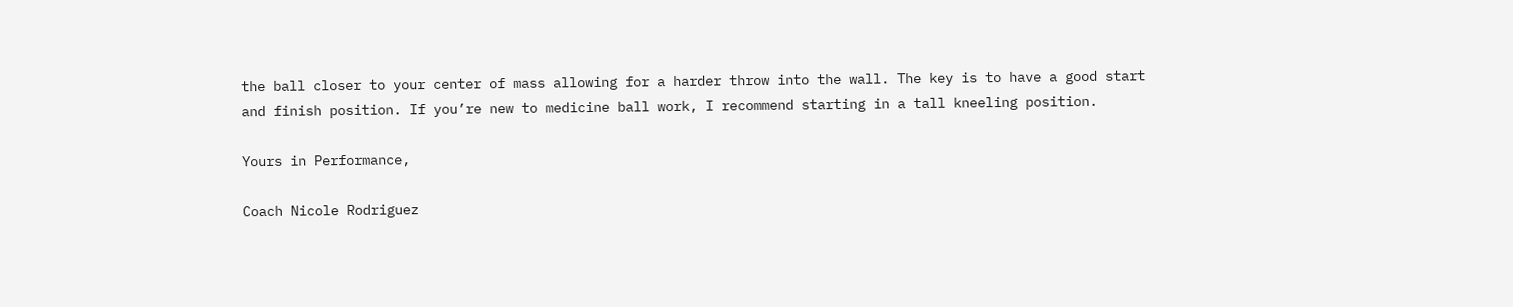the ball closer to your center of mass allowing for a harder throw into the wall. The key is to have a good start and finish position. If you’re new to medicine ball work, I recommend starting in a tall kneeling position.

Yours in Performance,

Coach Nicole Rodriguez